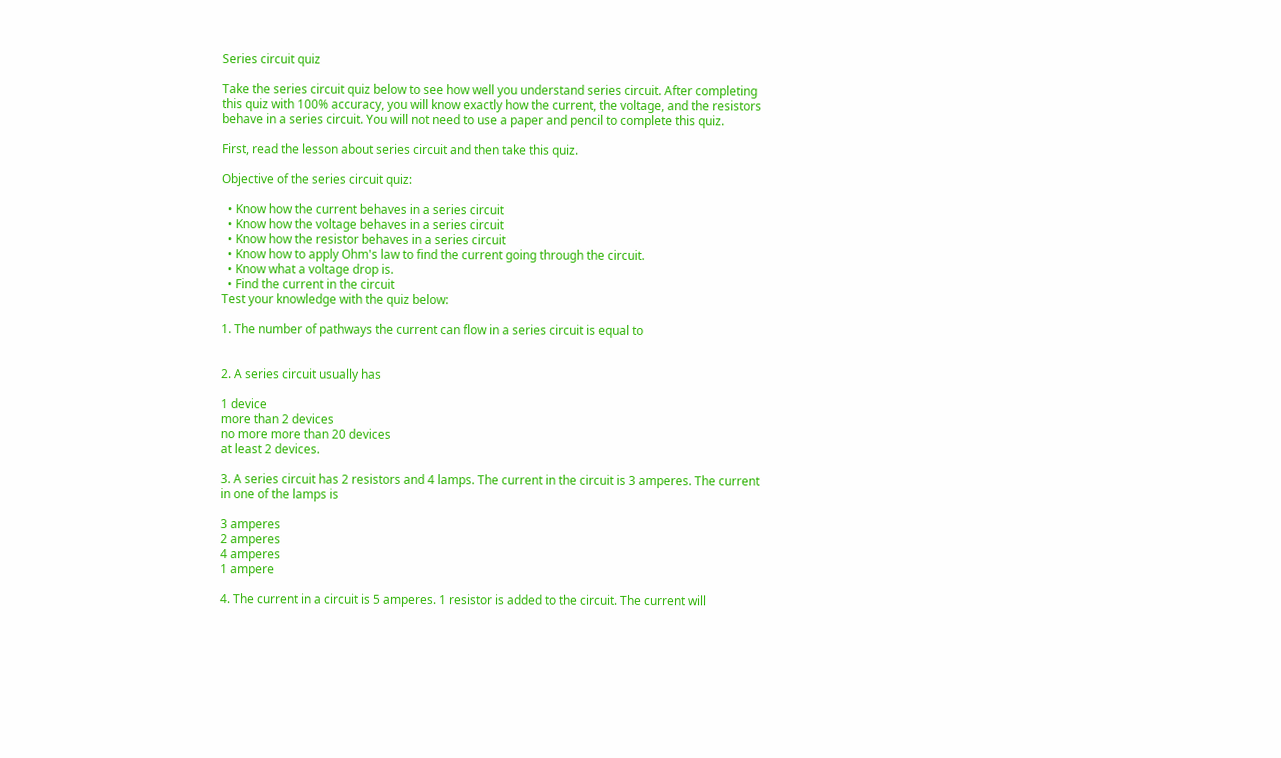Series circuit quiz

Take the series circuit quiz below to see how well you understand series circuit. After completing this quiz with 100% accuracy, you will know exactly how the current, the voltage, and the resistors behave in a series circuit. You will not need to use a paper and pencil to complete this quiz.

First, read the lesson about series circuit and then take this quiz.

Objective of the series circuit quiz:

  • Know how the current behaves in a series circuit
  • Know how the voltage behaves in a series circuit
  • Know how the resistor behaves in a series circuit
  • Know how to apply Ohm's law to find the current going through the circuit.
  • Know what a voltage drop is.
  • Find the current in the circuit
Test your knowledge with the quiz below:

1. The number of pathways the current can flow in a series circuit is equal to


2. A series circuit usually has

1 device
more than 2 devices
no more more than 20 devices
at least 2 devices.

3. A series circuit has 2 resistors and 4 lamps. The current in the circuit is 3 amperes. The current in one of the lamps is

3 amperes
2 amperes
4 amperes
1 ampere

4. The current in a circuit is 5 amperes. 1 resistor is added to the circuit. The current will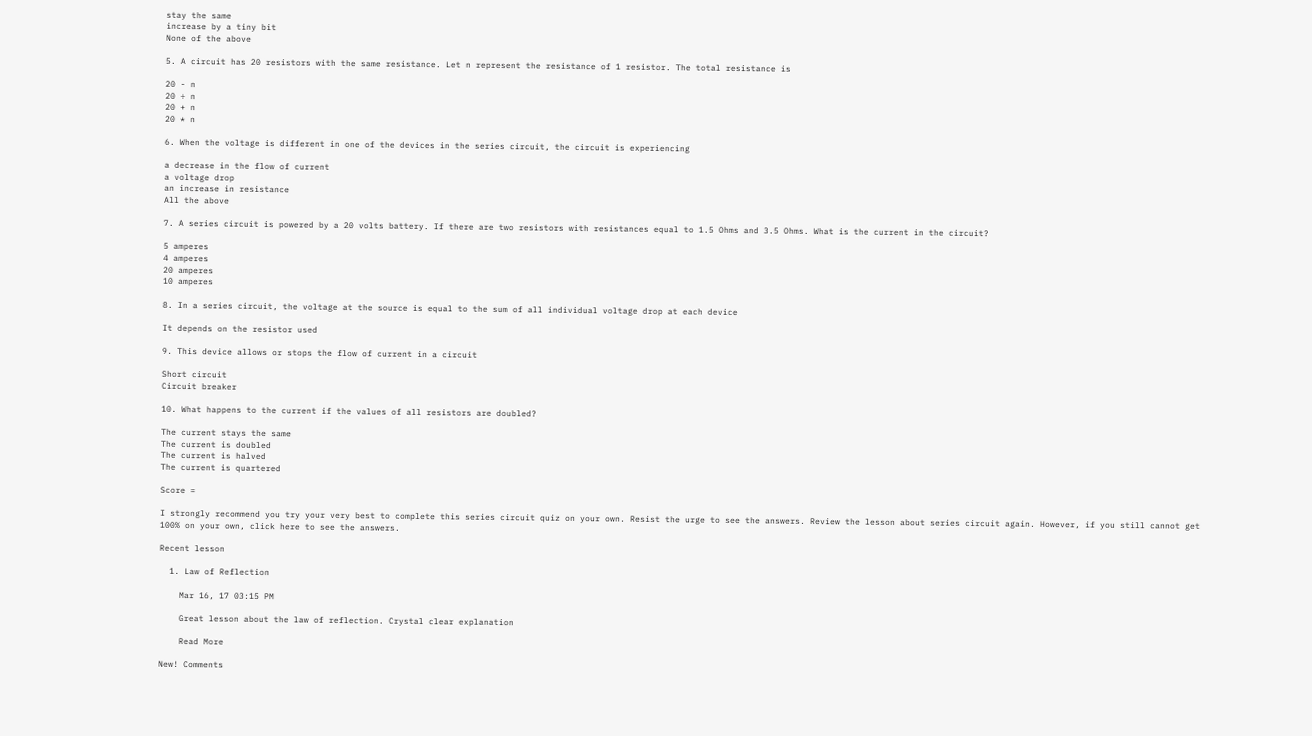stay the same
increase by a tiny bit
None of the above

5. A circuit has 20 resistors with the same resistance. Let n represent the resistance of 1 resistor. The total resistance is

20 - n
20 ÷ n
20 + n
20 * n

6. When the voltage is different in one of the devices in the series circuit, the circuit is experiencing

a decrease in the flow of current
a voltage drop
an increase in resistance
All the above

7. A series circuit is powered by a 20 volts battery. If there are two resistors with resistances equal to 1.5 Ohms and 3.5 Ohms. What is the current in the circuit?

5 amperes
4 amperes
20 amperes
10 amperes

8. In a series circuit, the voltage at the source is equal to the sum of all individual voltage drop at each device

It depends on the resistor used

9. This device allows or stops the flow of current in a circuit

Short circuit
Circuit breaker

10. What happens to the current if the values of all resistors are doubled?

The current stays the same
The current is doubled
The current is halved
The current is quartered

Score =

I strongly recommend you try your very best to complete this series circuit quiz on your own. Resist the urge to see the answers. Review the lesson about series circuit again. However, if you still cannot get 100% on your own, click here to see the answers.

Recent lesson

  1. Law of Reflection

    Mar 16, 17 03:15 PM

    Great lesson about the law of reflection. Crystal clear explanation

    Read More

New! Comments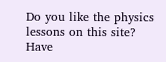Do you like the physics lessons on this site? Have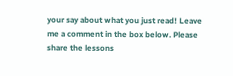your say about what you just read! Leave me a comment in the box below. Please share the lessons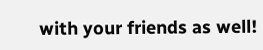with your friends as well!